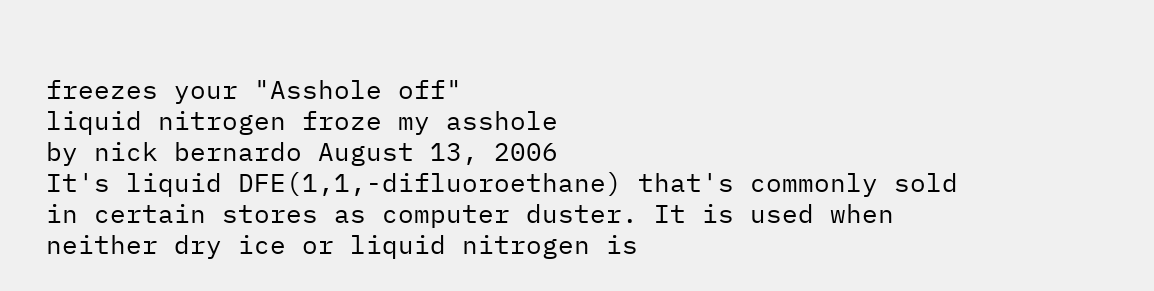freezes your "Asshole off"
liquid nitrogen froze my asshole
by nick bernardo August 13, 2006
It's liquid DFE(1,1,-difluoroethane) that's commonly sold in certain stores as computer duster. It is used when neither dry ice or liquid nitrogen is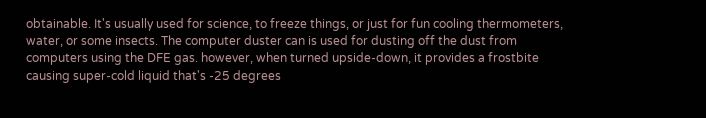obtainable. It's usually used for science, to freeze things, or just for fun cooling thermometers, water, or some insects. The computer duster can is used for dusting off the dust from computers using the DFE gas. however, when turned upside-down, it provides a frostbite causing super-cold liquid that's -25 degrees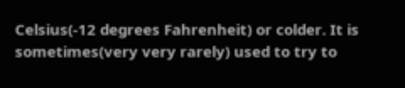Celsius(-12 degrees Fahrenheit) or colder. It is sometimes(very very rarely) used to try to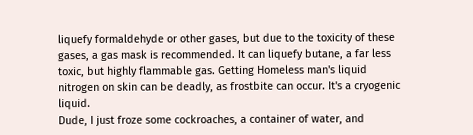liquefy formaldehyde or other gases, but due to the toxicity of these gases, a gas mask is recommended. It can liquefy butane, a far less toxic, but highly flammable gas. Getting Homeless man's liquid nitrogen on skin can be deadly, as frostbite can occur. It's a cryogenic liquid.
Dude, I just froze some cockroaches, a container of water, and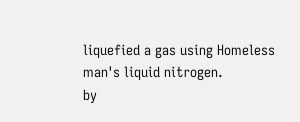liquefied a gas using Homeless man's liquid nitrogen.
by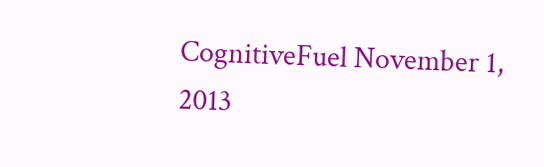CognitiveFuel November 1, 2013